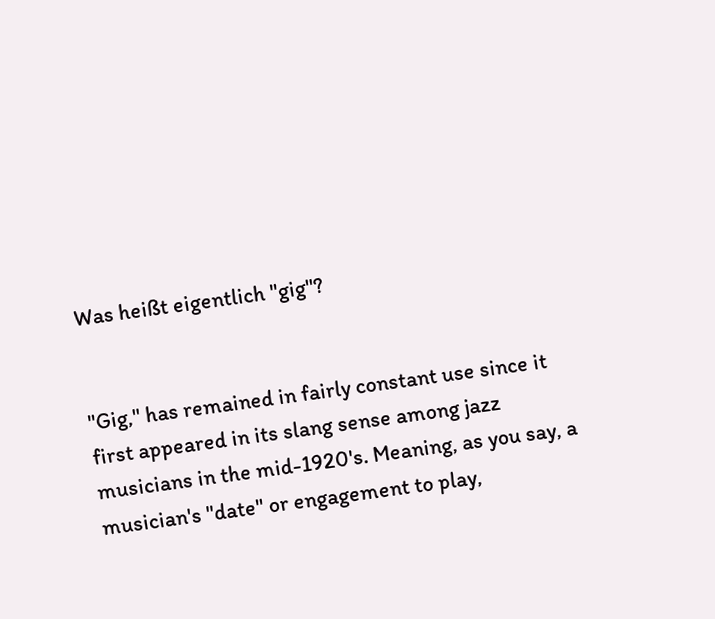Was heißt eigentlich "gig"?


"Gig," has remained in fairly constant use since it first appeared in its slang sense among jazz musicians in the mid-1920's. Meaning, as you say, a musician's "date" or engagement to play,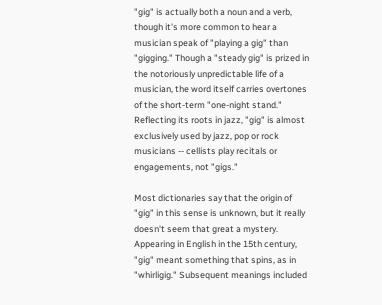"gig" is actually both a noun and a verb, though it's more common to hear a musician speak of "playing a gig" than "gigging." Though a "steady gig" is prized in the notoriously unpredictable life of a musician, the word itself carries overtones of the short-term "one-night stand." Reflecting its roots in jazz, "gig" is almost exclusively used by jazz, pop or rock musicians -- cellists play recitals or engagements, not "gigs."

Most dictionaries say that the origin of "gig" in this sense is unknown, but it really doesn't seem that great a mystery. Appearing in English in the 15th century, "gig" meant something that spins, as in "whirligig." Subsequent meanings included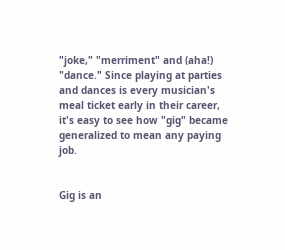"joke," "merriment" and (aha!) "dance." Since playing at parties and dances is every musician's meal ticket early in their career, it's easy to see how "gig" became generalized to mean any paying job.


Gig is an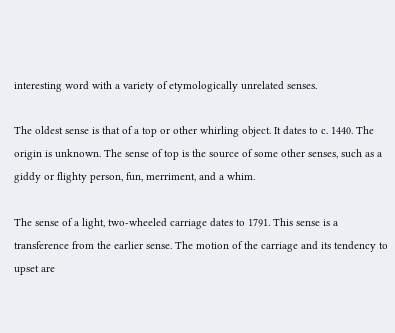interesting word with a variety of etymologically unrelated senses.

The oldest sense is that of a top or other whirling object. It dates to c. 1440. The origin is unknown. The sense of top is the source of some other senses, such as a giddy or flighty person, fun, merriment, and a whim.

The sense of a light, two-wheeled carriage dates to 1791. This sense is a transference from the earlier sense. The motion of the carriage and its tendency to upset are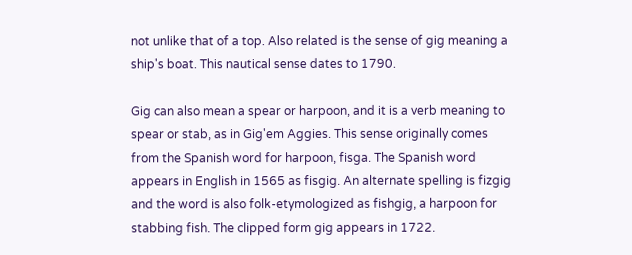not unlike that of a top. Also related is the sense of gig meaning a ship's boat. This nautical sense dates to 1790.

Gig can also mean a spear or harpoon, and it is a verb meaning to spear or stab, as in Gig'em Aggies. This sense originally comes from the Spanish word for harpoon, fisga. The Spanish word appears in English in 1565 as fisgig. An alternate spelling is fizgig and the word is also folk-etymologized as fishgig, a harpoon for stabbing fish. The clipped form gig appears in 1722.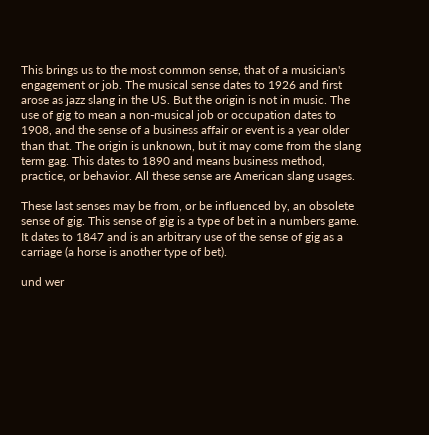This brings us to the most common sense, that of a musician's engagement or job. The musical sense dates to 1926 and first arose as jazz slang in the US. But the origin is not in music. The use of gig to mean a non-musical job or occupation dates to 1908, and the sense of a business affair or event is a year older than that. The origin is unknown, but it may come from the slang term gag. This dates to 1890 and means business method, practice, or behavior. All these sense are American slang usages.

These last senses may be from, or be influenced by, an obsolete sense of gig. This sense of gig is a type of bet in a numbers game. It dates to 1847 and is an arbitrary use of the sense of gig as a carriage (a horse is another type of bet).

und wer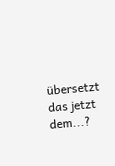übersetzt das jetzt dem...?